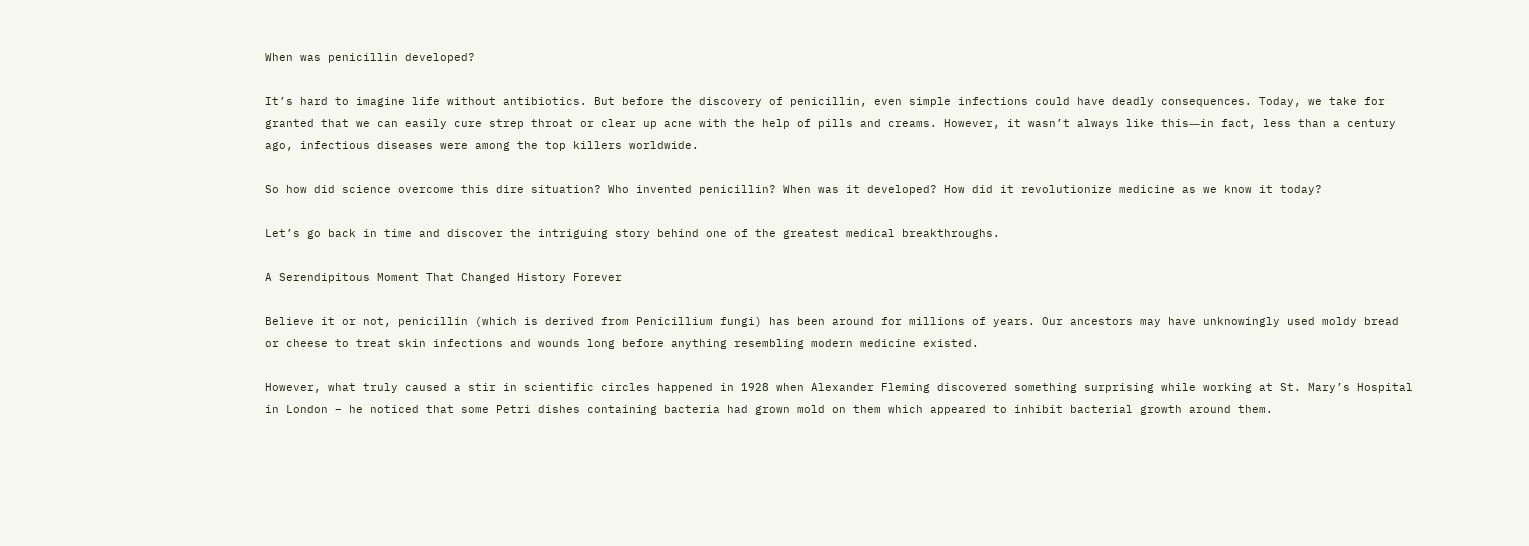When was penicillin developed?

It’s hard to imagine life without antibiotics. But before the discovery of penicillin, even simple infections could have deadly consequences. Today, we take for granted that we can easily cure strep throat or clear up acne with the help of pills and creams. However, it wasn’t always like this―in fact, less than a century ago, infectious diseases were among the top killers worldwide.

So how did science overcome this dire situation? Who invented penicillin? When was it developed? How did it revolutionize medicine as we know it today?

Let’s go back in time and discover the intriguing story behind one of the greatest medical breakthroughs.

A Serendipitous Moment That Changed History Forever

Believe it or not, penicillin (which is derived from Penicillium fungi) has been around for millions of years. Our ancestors may have unknowingly used moldy bread or cheese to treat skin infections and wounds long before anything resembling modern medicine existed.

However, what truly caused a stir in scientific circles happened in 1928 when Alexander Fleming discovered something surprising while working at St. Mary’s Hospital in London – he noticed that some Petri dishes containing bacteria had grown mold on them which appeared to inhibit bacterial growth around them.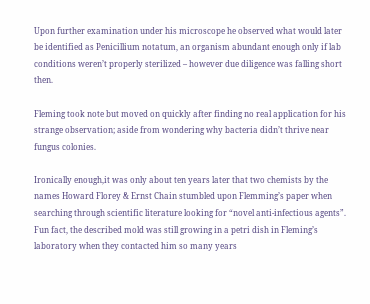Upon further examination under his microscope he observed what would later be identified as Penicillium notatum, an organism abundant enough only if lab conditions weren’t properly sterilized – however due diligence was falling short then.

Fleming took note but moved on quickly after finding no real application for his strange observation; aside from wondering why bacteria didn’t thrive near fungus colonies.

Ironically enough,it was only about ten years later that two chemists by the names Howard Florey & Ernst Chain stumbled upon Flemming’s paper when searching through scientific literature looking for “novel anti-infectious agents”. Fun fact, the described mold was still growing in a petri dish in Fleming’s laboratory when they contacted him so many years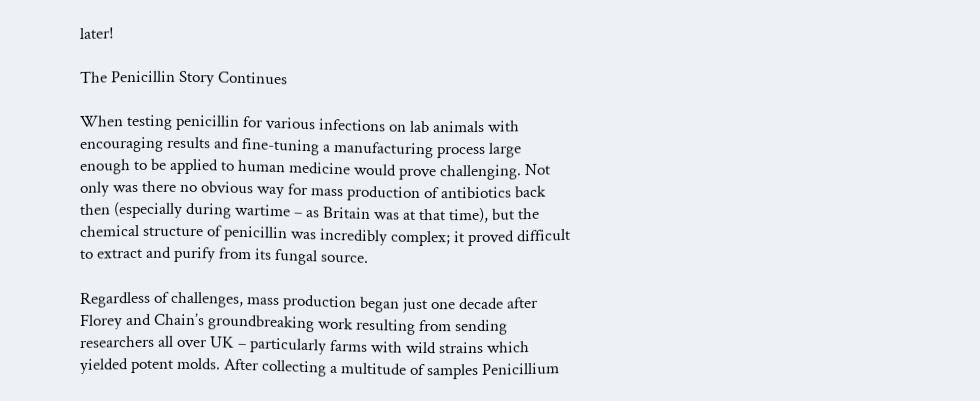later!

The Penicillin Story Continues

When testing penicillin for various infections on lab animals with encouraging results and fine-tuning a manufacturing process large enough to be applied to human medicine would prove challenging. Not only was there no obvious way for mass production of antibiotics back then (especially during wartime – as Britain was at that time), but the chemical structure of penicillin was incredibly complex; it proved difficult to extract and purify from its fungal source.

Regardless of challenges, mass production began just one decade after Florey and Chain’s groundbreaking work resulting from sending researchers all over UK – particularly farms with wild strains which yielded potent molds. After collecting a multitude of samples Penicillium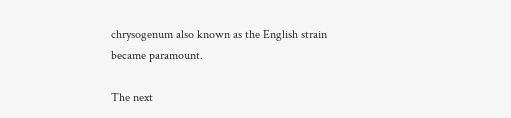chrysogenum also known as the English strain became paramount.

The next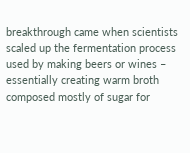breakthrough came when scientists scaled up the fermentation process used by making beers or wines – essentially creating warm broth composed mostly of sugar for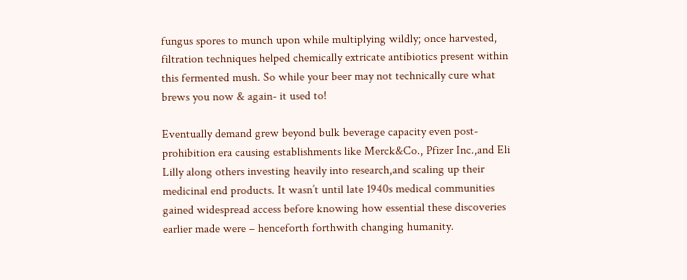fungus spores to munch upon while multiplying wildly; once harvested, filtration techniques helped chemically extricate antibiotics present within this fermented mush. So while your beer may not technically cure what brews you now & again- it used to!

Eventually demand grew beyond bulk beverage capacity even post-prohibition era causing establishments like Merck&Co., Pfizer Inc.,and Eli Lilly along others investing heavily into research,and scaling up their medicinal end products. It wasn’t until late 1940s medical communities gained widespread access before knowing how essential these discoveries earlier made were – henceforth forthwith changing humanity.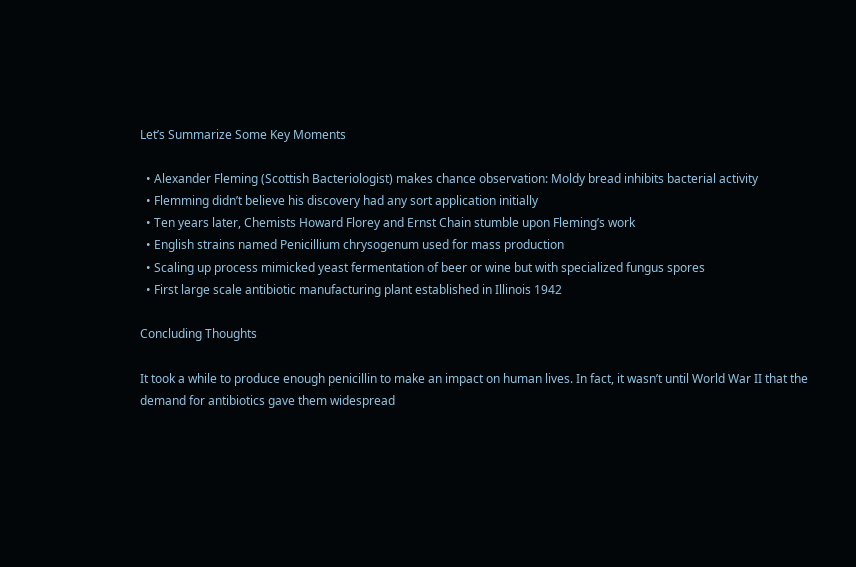Let’s Summarize Some Key Moments

  • Alexander Fleming (Scottish Bacteriologist) makes chance observation: Moldy bread inhibits bacterial activity
  • Flemming didn’t believe his discovery had any sort application initially
  • Ten years later, Chemists Howard Florey and Ernst Chain stumble upon Fleming’s work
  • English strains named Penicillium chrysogenum used for mass production
  • Scaling up process mimicked yeast fermentation of beer or wine but with specialized fungus spores
  • First large scale antibiotic manufacturing plant established in Illinois 1942

Concluding Thoughts

It took a while to produce enough penicillin to make an impact on human lives. In fact, it wasn’t until World War II that the demand for antibiotics gave them widespread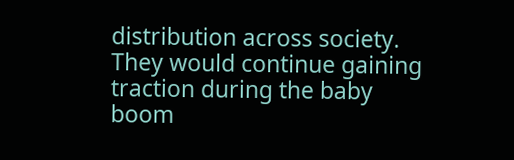distribution across society. They would continue gaining traction during the baby boom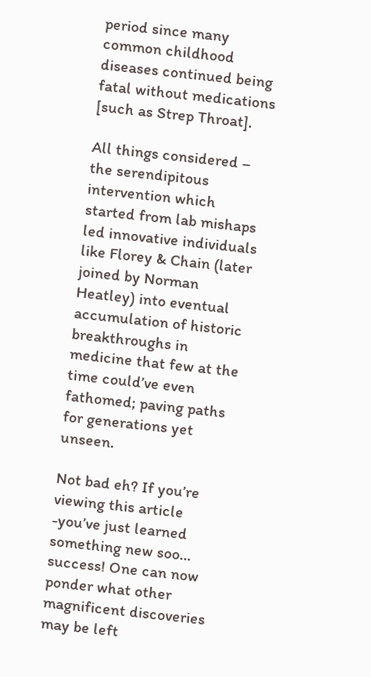period since many common childhood diseases continued being fatal without medications [such as Strep Throat].

All things considered – the serendipitous intervention which started from lab mishaps led innovative individuals like Florey & Chain (later joined by Norman Heatley) into eventual accumulation of historic breakthroughs in medicine that few at the time could’ve even fathomed; paving paths for generations yet unseen.

Not bad eh? If you’re viewing this article -you’ve just learned something new soo… success! One can now ponder what other magnificent discoveries may be left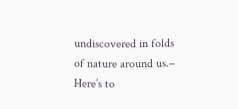undiscovered in folds of nature around us.– Here’s to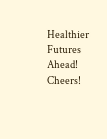Healthier Futures Ahead! Cheers!